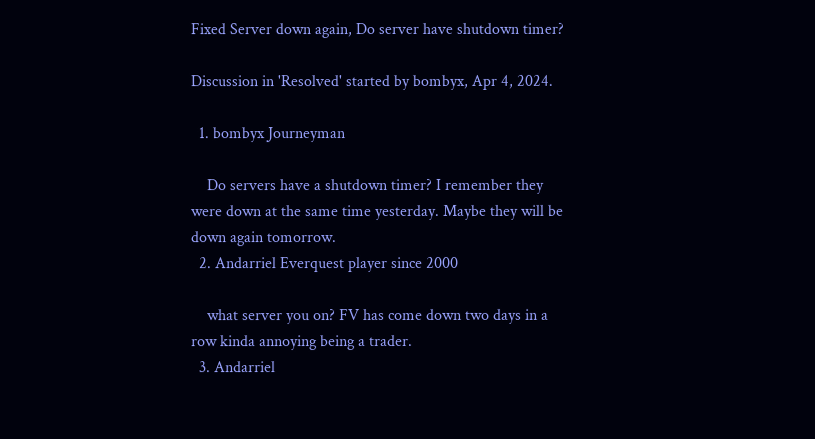Fixed Server down again, Do server have shutdown timer?

Discussion in 'Resolved' started by bombyx, Apr 4, 2024.

  1. bombyx Journeyman

    Do servers have a shutdown timer? I remember they were down at the same time yesterday. Maybe they will be down again tomorrow.
  2. Andarriel Everquest player since 2000

    what server you on? FV has come down two days in a row kinda annoying being a trader.
  3. Andarriel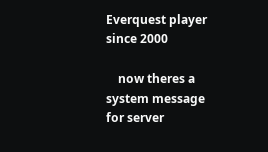Everquest player since 2000

    now theres a system message for server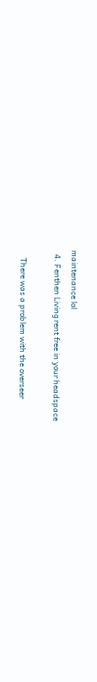maintenance lol
  4. Fenthen Living rent free in your headspace

    There was a problem with the overseer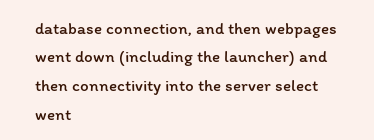database connection, and then webpages went down (including the launcher) and then connectivity into the server select went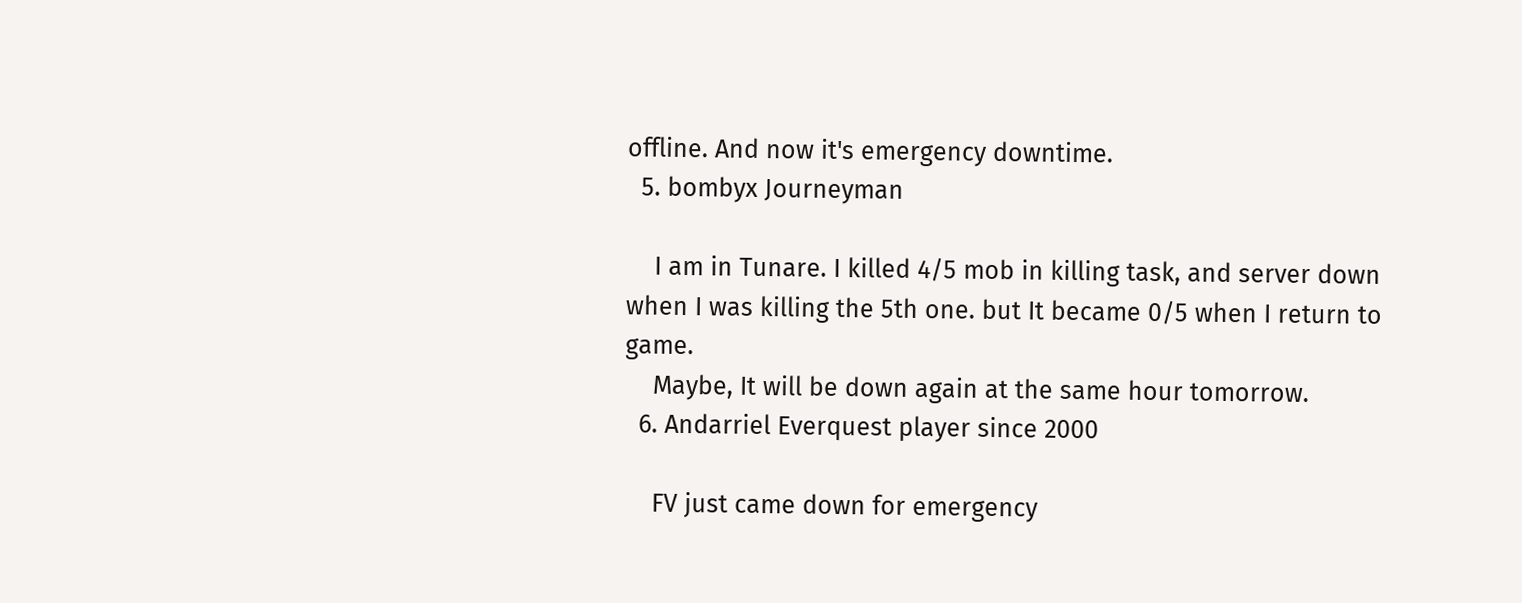offline. And now it's emergency downtime.
  5. bombyx Journeyman

    I am in Tunare. I killed 4/5 mob in killing task, and server down when I was killing the 5th one. but It became 0/5 when I return to game.
    Maybe, It will be down again at the same hour tomorrow.
  6. Andarriel Everquest player since 2000

    FV just came down for emergency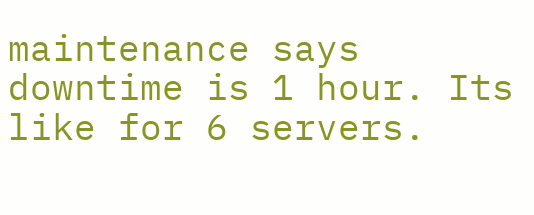maintenance says downtime is 1 hour. Its like for 6 servers.